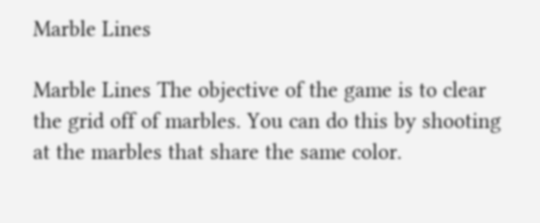Marble Lines

Marble Lines The objective of the game is to clear the grid off of marbles. You can do this by shooting at the marbles that share the same color.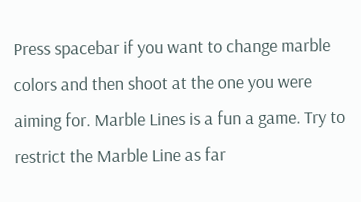Press spacebar if you want to change marble colors and then shoot at the one you were aiming for. Marble Lines is a fun a game. Try to restrict the Marble Line as far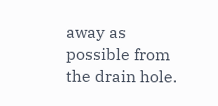away as possible from the drain hole.